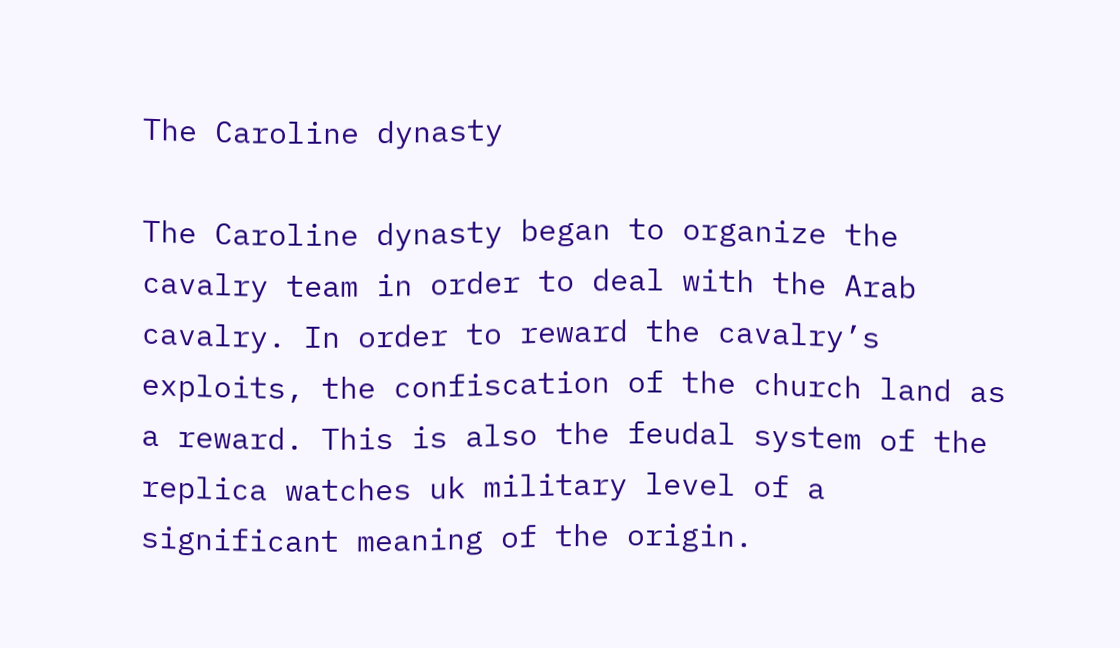The Caroline dynasty

The Caroline dynasty began to organize the cavalry team in order to deal with the Arab cavalry. In order to reward the cavalry’s exploits, the confiscation of the church land as a reward. This is also the feudal system of the replica watches uk military level of a significant meaning of the origin.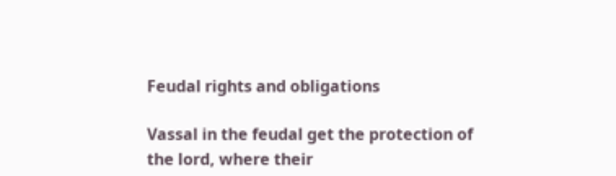Feudal rights and obligations

Vassal in the feudal get the protection of the lord, where their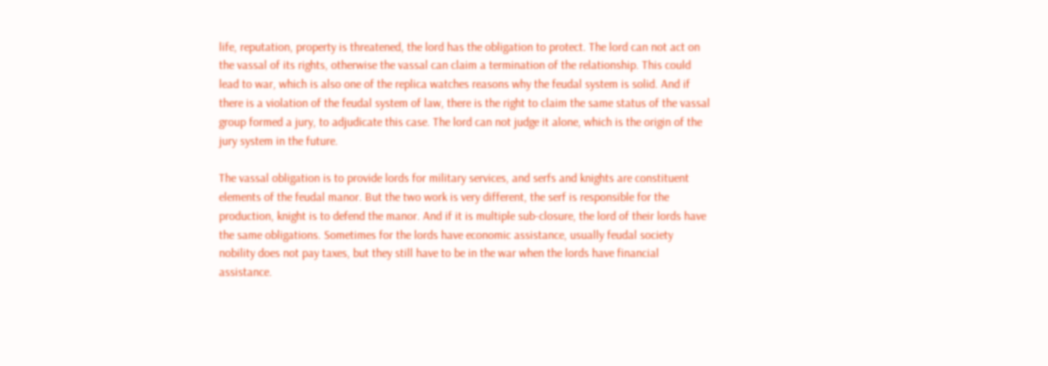life, reputation, property is threatened, the lord has the obligation to protect. The lord can not act on the vassal of its rights, otherwise the vassal can claim a termination of the relationship. This could lead to war, which is also one of the replica watches reasons why the feudal system is solid. And if there is a violation of the feudal system of law, there is the right to claim the same status of the vassal group formed a jury, to adjudicate this case. The lord can not judge it alone, which is the origin of the jury system in the future.

The vassal obligation is to provide lords for military services, and serfs and knights are constituent elements of the feudal manor. But the two work is very different, the serf is responsible for the production, knight is to defend the manor. And if it is multiple sub-closure, the lord of their lords have the same obligations. Sometimes for the lords have economic assistance, usually feudal society nobility does not pay taxes, but they still have to be in the war when the lords have financial assistance.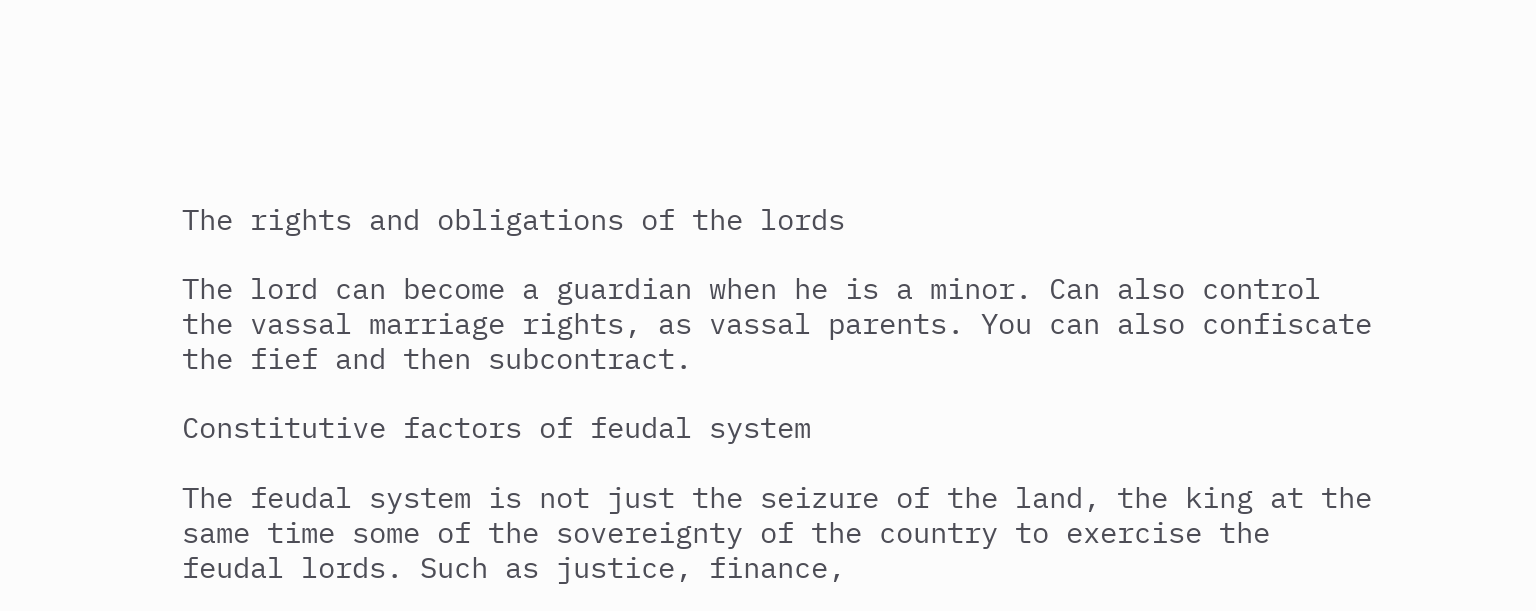The rights and obligations of the lords

The lord can become a guardian when he is a minor. Can also control the vassal marriage rights, as vassal parents. You can also confiscate the fief and then subcontract.

Constitutive factors of feudal system

The feudal system is not just the seizure of the land, the king at the same time some of the sovereignty of the country to exercise the feudal lords. Such as justice, finance,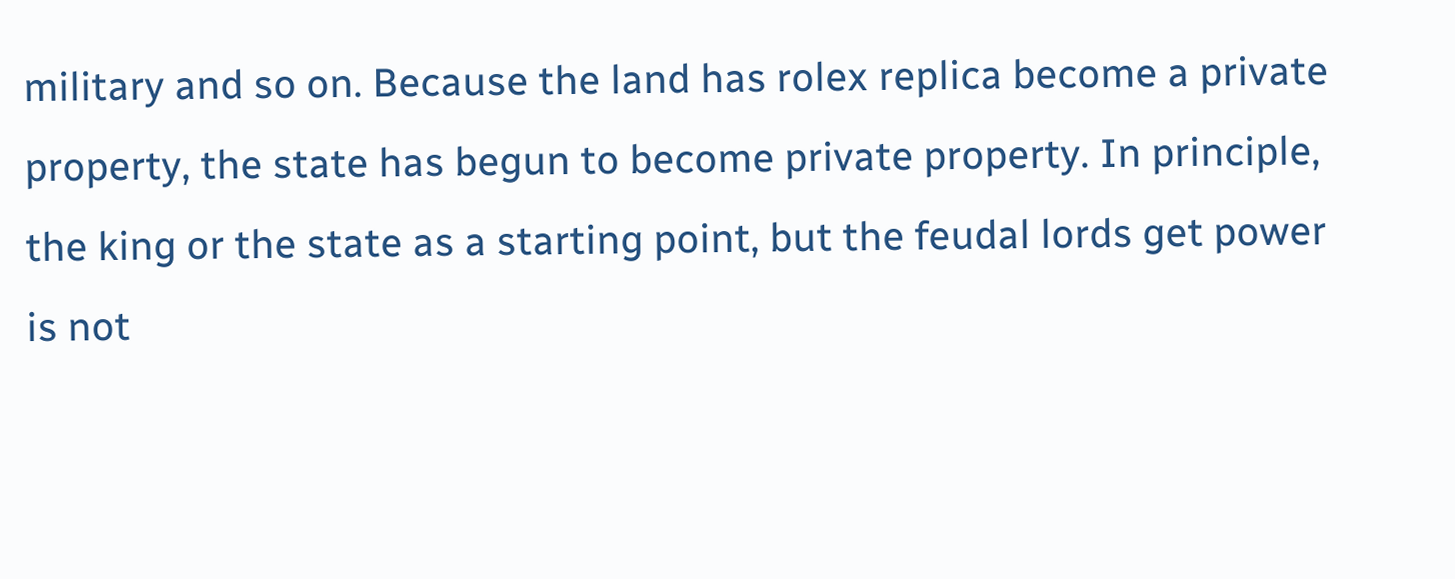military and so on. Because the land has rolex replica become a private property, the state has begun to become private property. In principle, the king or the state as a starting point, but the feudal lords get power is not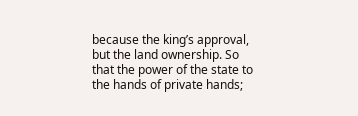because the king’s approval, but the land ownership. So that the power of the state to the hands of private hands;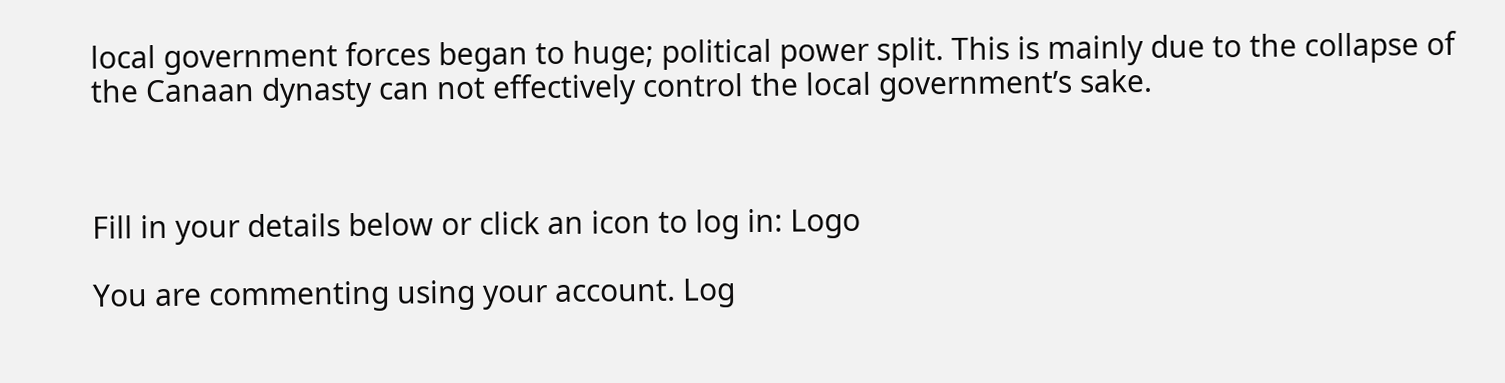local government forces began to huge; political power split. This is mainly due to the collapse of the Canaan dynasty can not effectively control the local government’s sake.



Fill in your details below or click an icon to log in: Logo

You are commenting using your account. Log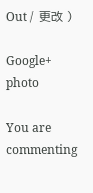Out /  更改 )

Google+ photo

You are commenting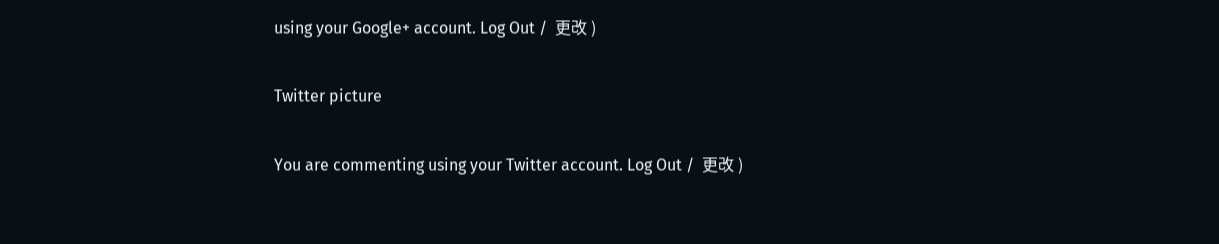using your Google+ account. Log Out /  更改 )

Twitter picture

You are commenting using your Twitter account. Log Out /  更改 )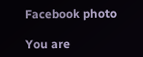Facebook photo

You are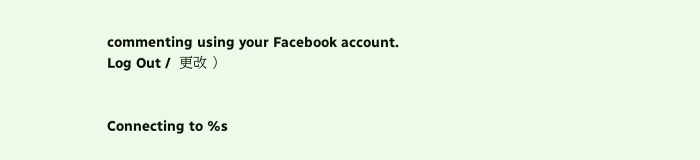commenting using your Facebook account. Log Out /  更改 )


Connecting to %s